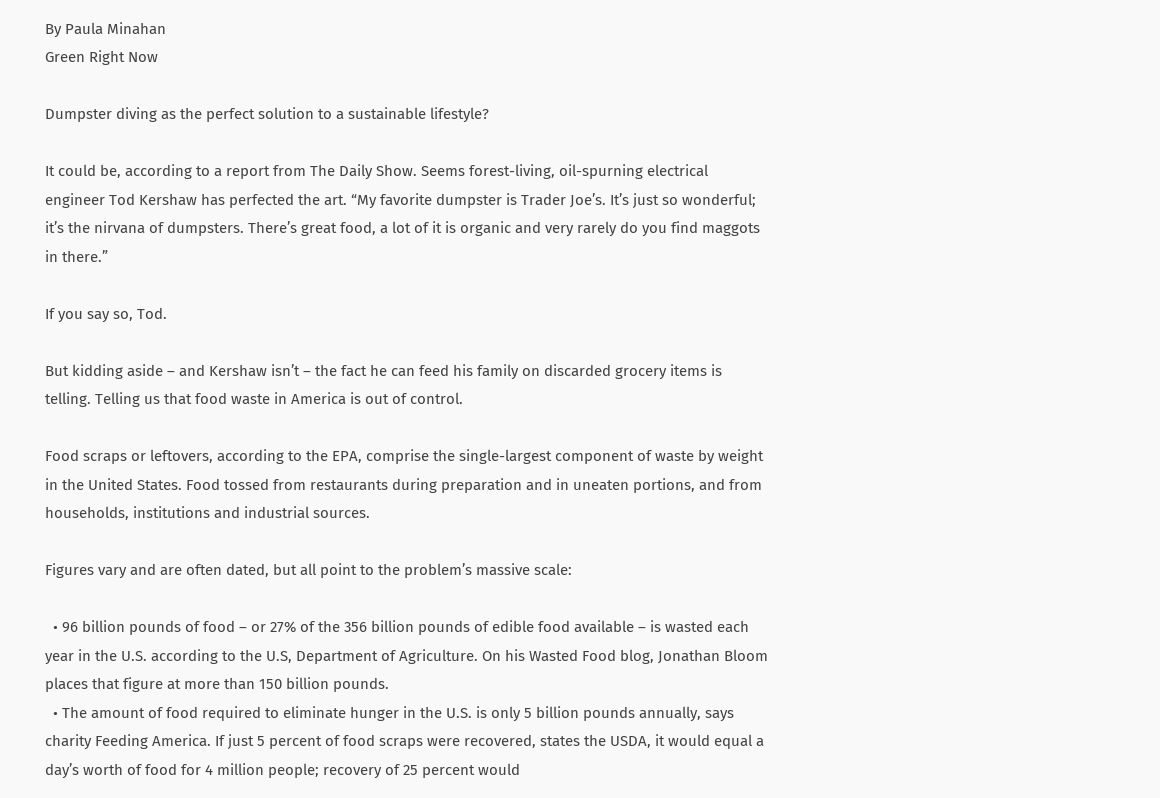By Paula Minahan
Green Right Now

Dumpster diving as the perfect solution to a sustainable lifestyle?

It could be, according to a report from The Daily Show. Seems forest-living, oil-spurning electrical engineer Tod Kershaw has perfected the art. “My favorite dumpster is Trader Joe’s. It’s just so wonderful; it’s the nirvana of dumpsters. There’s great food, a lot of it is organic and very rarely do you find maggots in there.”

If you say so, Tod.

But kidding aside – and Kershaw isn’t – the fact he can feed his family on discarded grocery items is telling. Telling us that food waste in America is out of control.

Food scraps or leftovers, according to the EPA, comprise the single-largest component of waste by weight in the United States. Food tossed from restaurants during preparation and in uneaten portions, and from households, institutions and industrial sources.

Figures vary and are often dated, but all point to the problem’s massive scale:

  • 96 billion pounds of food – or 27% of the 356 billion pounds of edible food available – is wasted each year in the U.S. according to the U.S, Department of Agriculture. On his Wasted Food blog, Jonathan Bloom places that figure at more than 150 billion pounds.
  • The amount of food required to eliminate hunger in the U.S. is only 5 billion pounds annually, says charity Feeding America. If just 5 percent of food scraps were recovered, states the USDA, it would equal a day’s worth of food for 4 million people; recovery of 25 percent would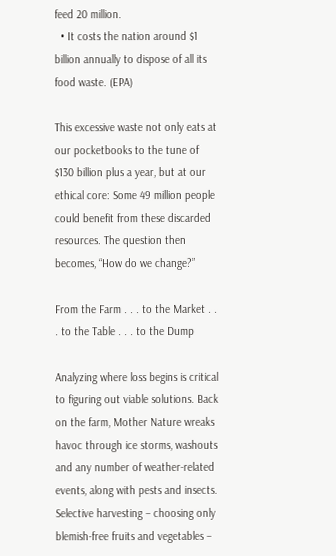feed 20 million.
  • It costs the nation around $1 billion annually to dispose of all its food waste. (EPA)

This excessive waste not only eats at our pocketbooks to the tune of $130 billion plus a year, but at our ethical core: Some 49 million people could benefit from these discarded resources. The question then becomes, “How do we change?”

From the Farm . . . to the Market . . . to the Table . . . to the Dump

Analyzing where loss begins is critical to figuring out viable solutions. Back on the farm, Mother Nature wreaks havoc through ice storms, washouts and any number of weather-related events, along with pests and insects. Selective harvesting – choosing only blemish-free fruits and vegetables –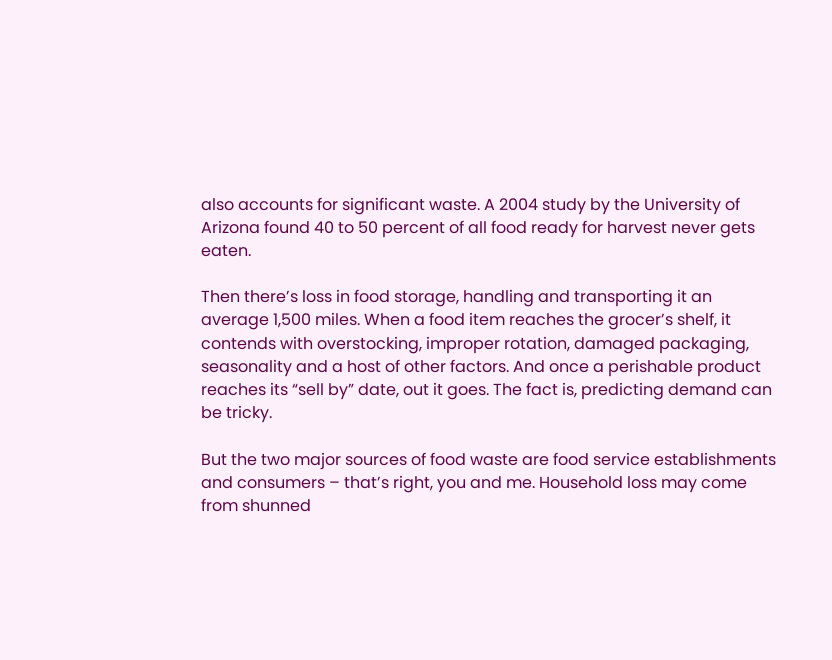also accounts for significant waste. A 2004 study by the University of Arizona found 40 to 50 percent of all food ready for harvest never gets eaten.

Then there’s loss in food storage, handling and transporting it an average 1,500 miles. When a food item reaches the grocer’s shelf, it contends with overstocking, improper rotation, damaged packaging, seasonality and a host of other factors. And once a perishable product reaches its “sell by” date, out it goes. The fact is, predicting demand can be tricky.

But the two major sources of food waste are food service establishments and consumers – that’s right, you and me. Household loss may come from shunned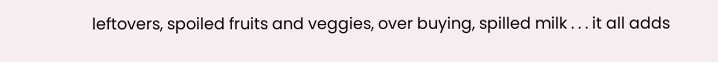leftovers, spoiled fruits and veggies, over buying, spilled milk . . . it all adds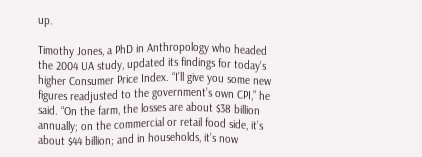up.

Timothy Jones, a PhD in Anthropology who headed the 2004 UA study, updated its findings for today’s higher Consumer Price Index. “I’ll give you some new figures readjusted to the government’s own CPI,” he said. “On the farm, the losses are about $38 billion annually; on the commercial or retail food side, it’s about $44 billion; and in households, it’s now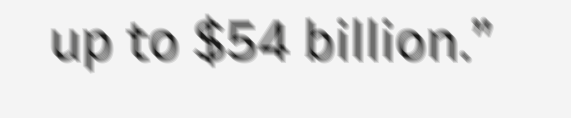up to $54 billion.”